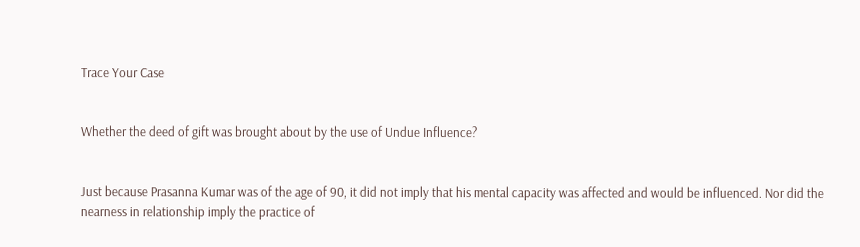Trace Your Case


Whether the deed of gift was brought about by the use of Undue Influence?


Just because Prasanna Kumar was of the age of 90, it did not imply that his mental capacity was affected and would be influenced. Nor did the nearness in relationship imply the practice of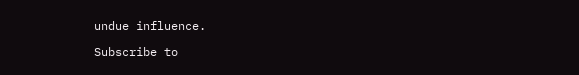undue influence.

Subscribe to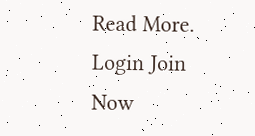Read More.
Login Join Now